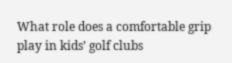What role does a comfortable grip play in kids’ golf clubs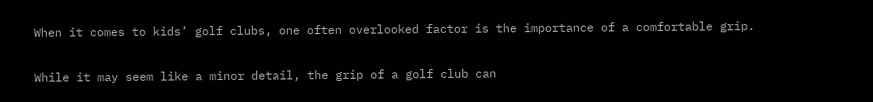When it comes to kids’ golf clubs, one often overlooked factor is the importance of a comfortable grip.

While it may seem like a minor detail, the grip of a golf club can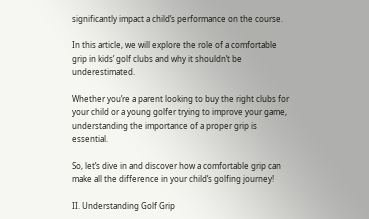significantly impact a child’s performance on the course.

In this article, we will explore the role of a comfortable grip in kids’ golf clubs and why it shouldn’t be underestimated.

Whether you’re a parent looking to buy the right clubs for your child or a young golfer trying to improve your game, understanding the importance of a proper grip is essential.

So, let’s dive in and discover how a comfortable grip can make all the difference in your child’s golfing journey!

II. Understanding Golf Grip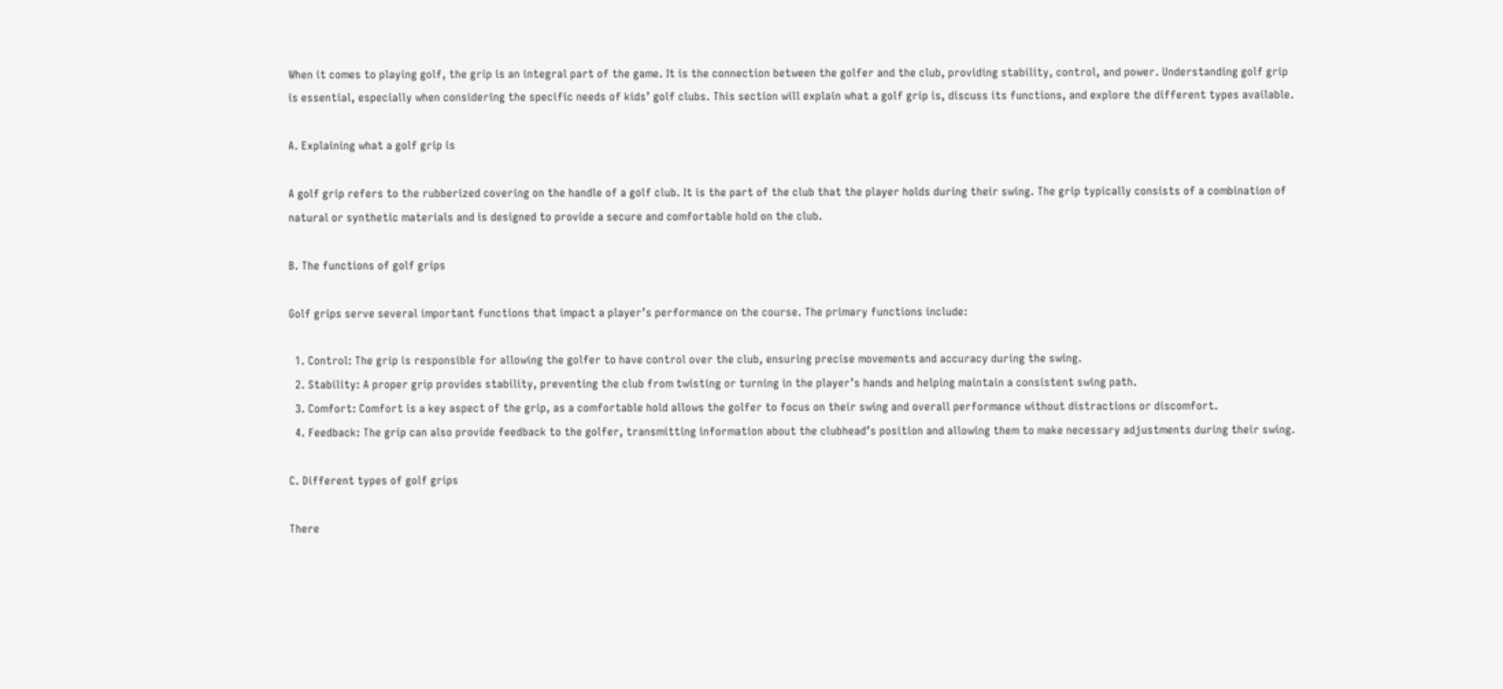When it comes to playing golf, the grip is an integral part of the game. It is the connection between the golfer and the club, providing stability, control, and power. Understanding golf grip is essential, especially when considering the specific needs of kids’ golf clubs. This section will explain what a golf grip is, discuss its functions, and explore the different types available.

A. Explaining what a golf grip is

A golf grip refers to the rubberized covering on the handle of a golf club. It is the part of the club that the player holds during their swing. The grip typically consists of a combination of natural or synthetic materials and is designed to provide a secure and comfortable hold on the club.

B. The functions of golf grips

Golf grips serve several important functions that impact a player’s performance on the course. The primary functions include:

  1. Control: The grip is responsible for allowing the golfer to have control over the club, ensuring precise movements and accuracy during the swing.
  2. Stability: A proper grip provides stability, preventing the club from twisting or turning in the player’s hands and helping maintain a consistent swing path.
  3. Comfort: Comfort is a key aspect of the grip, as a comfortable hold allows the golfer to focus on their swing and overall performance without distractions or discomfort.
  4. Feedback: The grip can also provide feedback to the golfer, transmitting information about the clubhead’s position and allowing them to make necessary adjustments during their swing.

C. Different types of golf grips

There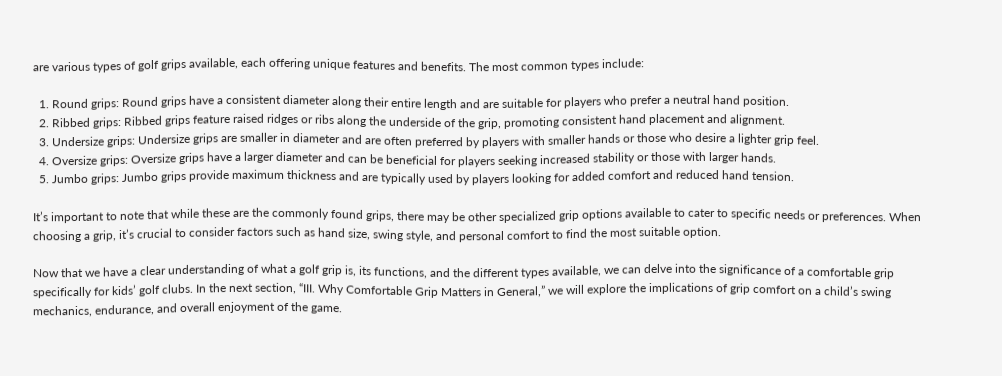are various types of golf grips available, each offering unique features and benefits. The most common types include:

  1. Round grips: Round grips have a consistent diameter along their entire length and are suitable for players who prefer a neutral hand position.
  2. Ribbed grips: Ribbed grips feature raised ridges or ribs along the underside of the grip, promoting consistent hand placement and alignment.
  3. Undersize grips: Undersize grips are smaller in diameter and are often preferred by players with smaller hands or those who desire a lighter grip feel.
  4. Oversize grips: Oversize grips have a larger diameter and can be beneficial for players seeking increased stability or those with larger hands.
  5. Jumbo grips: Jumbo grips provide maximum thickness and are typically used by players looking for added comfort and reduced hand tension.

It’s important to note that while these are the commonly found grips, there may be other specialized grip options available to cater to specific needs or preferences. When choosing a grip, it’s crucial to consider factors such as hand size, swing style, and personal comfort to find the most suitable option.

Now that we have a clear understanding of what a golf grip is, its functions, and the different types available, we can delve into the significance of a comfortable grip specifically for kids’ golf clubs. In the next section, “III. Why Comfortable Grip Matters in General,” we will explore the implications of grip comfort on a child’s swing mechanics, endurance, and overall enjoyment of the game.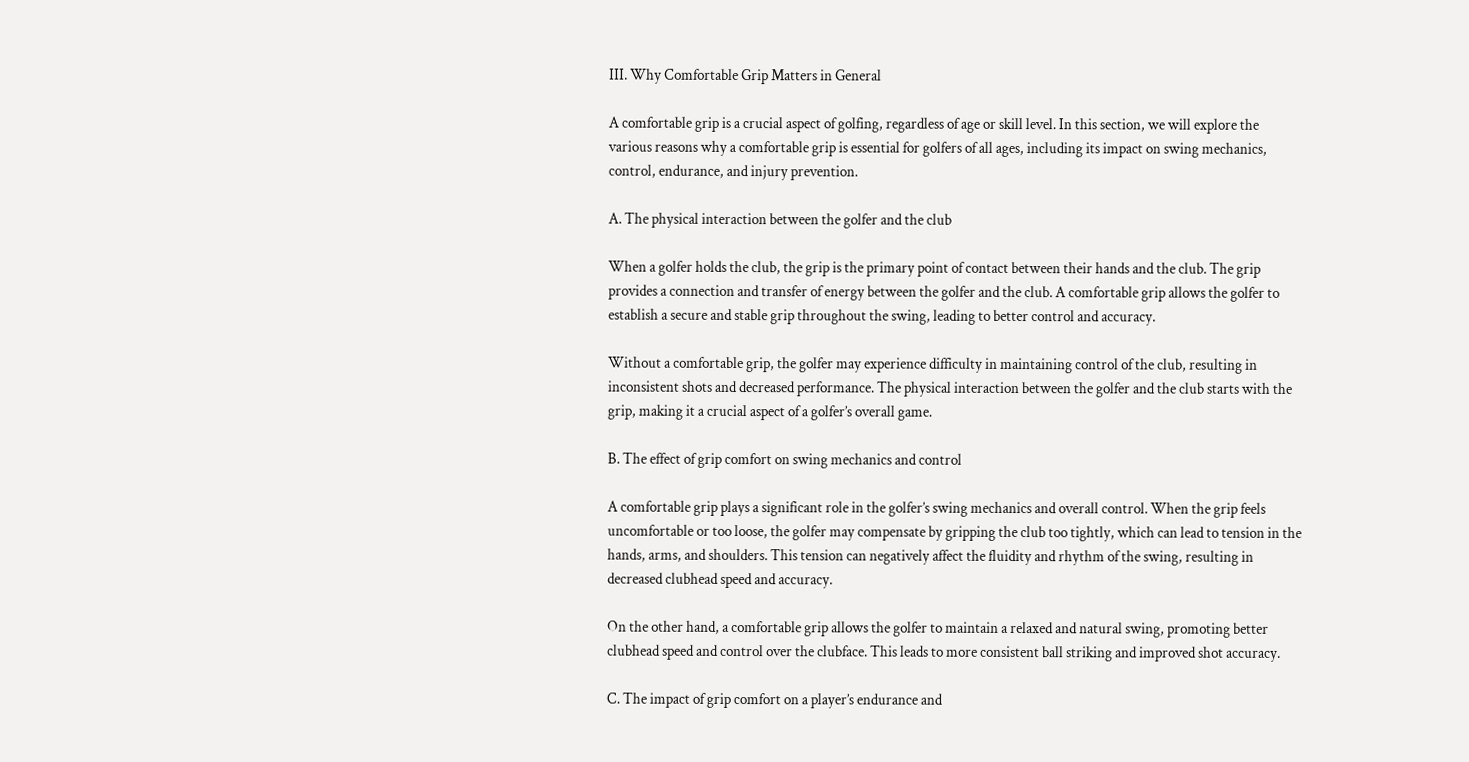III. Why Comfortable Grip Matters in General

A comfortable grip is a crucial aspect of golfing, regardless of age or skill level. In this section, we will explore the various reasons why a comfortable grip is essential for golfers of all ages, including its impact on swing mechanics, control, endurance, and injury prevention.

A. The physical interaction between the golfer and the club

When a golfer holds the club, the grip is the primary point of contact between their hands and the club. The grip provides a connection and transfer of energy between the golfer and the club. A comfortable grip allows the golfer to establish a secure and stable grip throughout the swing, leading to better control and accuracy.

Without a comfortable grip, the golfer may experience difficulty in maintaining control of the club, resulting in inconsistent shots and decreased performance. The physical interaction between the golfer and the club starts with the grip, making it a crucial aspect of a golfer’s overall game.

B. The effect of grip comfort on swing mechanics and control

A comfortable grip plays a significant role in the golfer’s swing mechanics and overall control. When the grip feels uncomfortable or too loose, the golfer may compensate by gripping the club too tightly, which can lead to tension in the hands, arms, and shoulders. This tension can negatively affect the fluidity and rhythm of the swing, resulting in decreased clubhead speed and accuracy.

On the other hand, a comfortable grip allows the golfer to maintain a relaxed and natural swing, promoting better clubhead speed and control over the clubface. This leads to more consistent ball striking and improved shot accuracy.

C. The impact of grip comfort on a player’s endurance and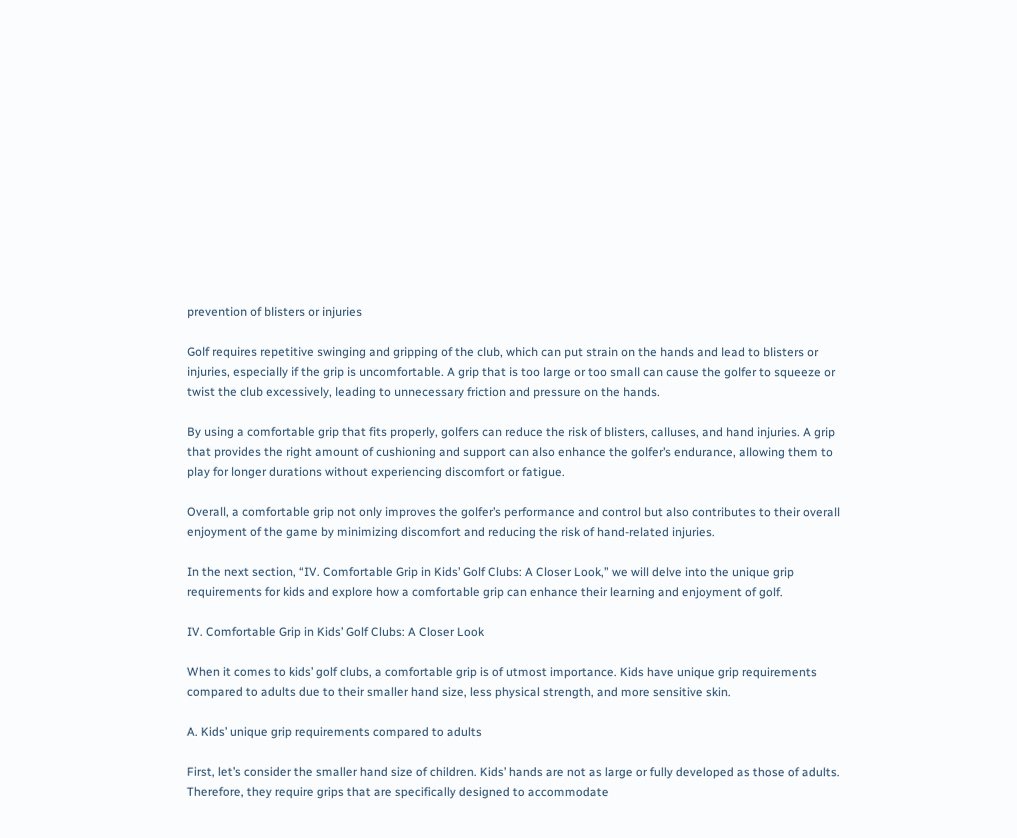prevention of blisters or injuries

Golf requires repetitive swinging and gripping of the club, which can put strain on the hands and lead to blisters or injuries, especially if the grip is uncomfortable. A grip that is too large or too small can cause the golfer to squeeze or twist the club excessively, leading to unnecessary friction and pressure on the hands.

By using a comfortable grip that fits properly, golfers can reduce the risk of blisters, calluses, and hand injuries. A grip that provides the right amount of cushioning and support can also enhance the golfer’s endurance, allowing them to play for longer durations without experiencing discomfort or fatigue.

Overall, a comfortable grip not only improves the golfer’s performance and control but also contributes to their overall enjoyment of the game by minimizing discomfort and reducing the risk of hand-related injuries.

In the next section, “IV. Comfortable Grip in Kids’ Golf Clubs: A Closer Look,” we will delve into the unique grip requirements for kids and explore how a comfortable grip can enhance their learning and enjoyment of golf.

IV. Comfortable Grip in Kids’ Golf Clubs: A Closer Look

When it comes to kids’ golf clubs, a comfortable grip is of utmost importance. Kids have unique grip requirements compared to adults due to their smaller hand size, less physical strength, and more sensitive skin.

A. Kids’ unique grip requirements compared to adults

First, let’s consider the smaller hand size of children. Kids’ hands are not as large or fully developed as those of adults. Therefore, they require grips that are specifically designed to accommodate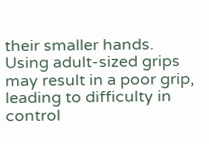their smaller hands. Using adult-sized grips may result in a poor grip, leading to difficulty in control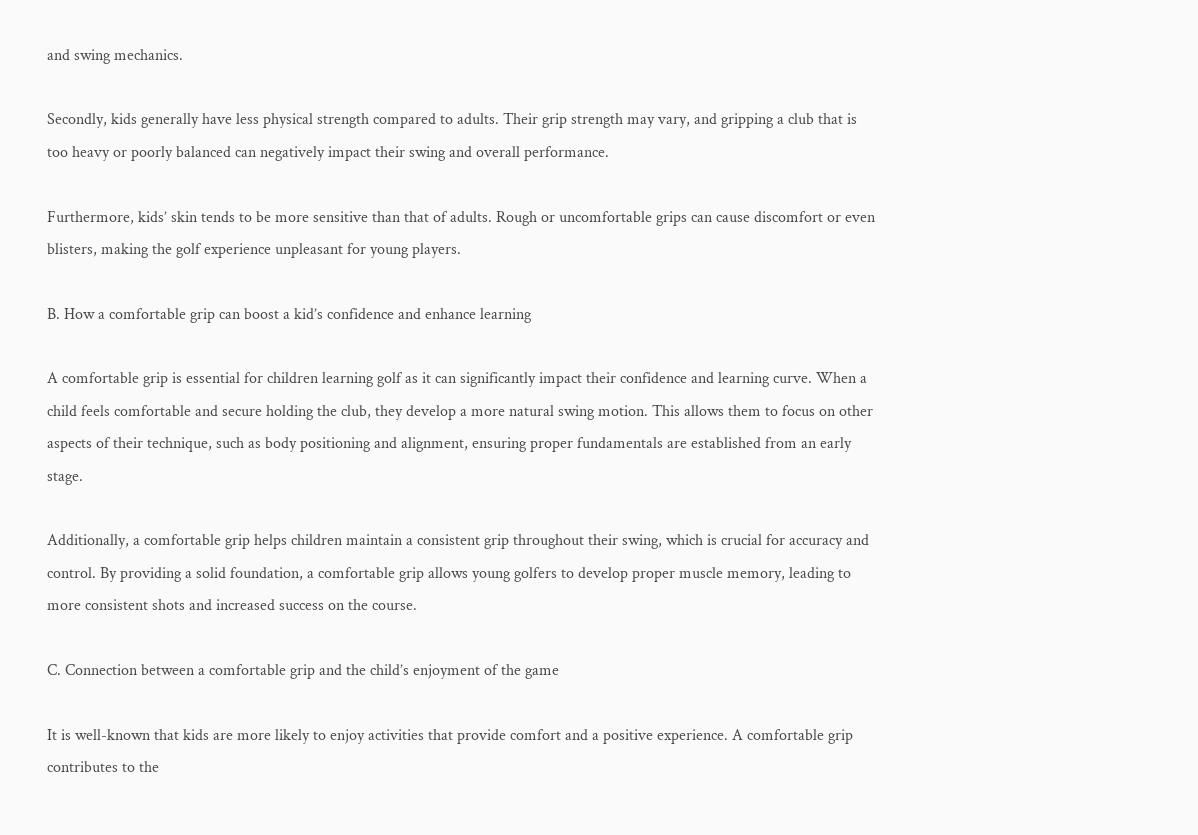and swing mechanics.

Secondly, kids generally have less physical strength compared to adults. Their grip strength may vary, and gripping a club that is too heavy or poorly balanced can negatively impact their swing and overall performance.

Furthermore, kids’ skin tends to be more sensitive than that of adults. Rough or uncomfortable grips can cause discomfort or even blisters, making the golf experience unpleasant for young players.

B. How a comfortable grip can boost a kid’s confidence and enhance learning

A comfortable grip is essential for children learning golf as it can significantly impact their confidence and learning curve. When a child feels comfortable and secure holding the club, they develop a more natural swing motion. This allows them to focus on other aspects of their technique, such as body positioning and alignment, ensuring proper fundamentals are established from an early stage.

Additionally, a comfortable grip helps children maintain a consistent grip throughout their swing, which is crucial for accuracy and control. By providing a solid foundation, a comfortable grip allows young golfers to develop proper muscle memory, leading to more consistent shots and increased success on the course.

C. Connection between a comfortable grip and the child’s enjoyment of the game

It is well-known that kids are more likely to enjoy activities that provide comfort and a positive experience. A comfortable grip contributes to the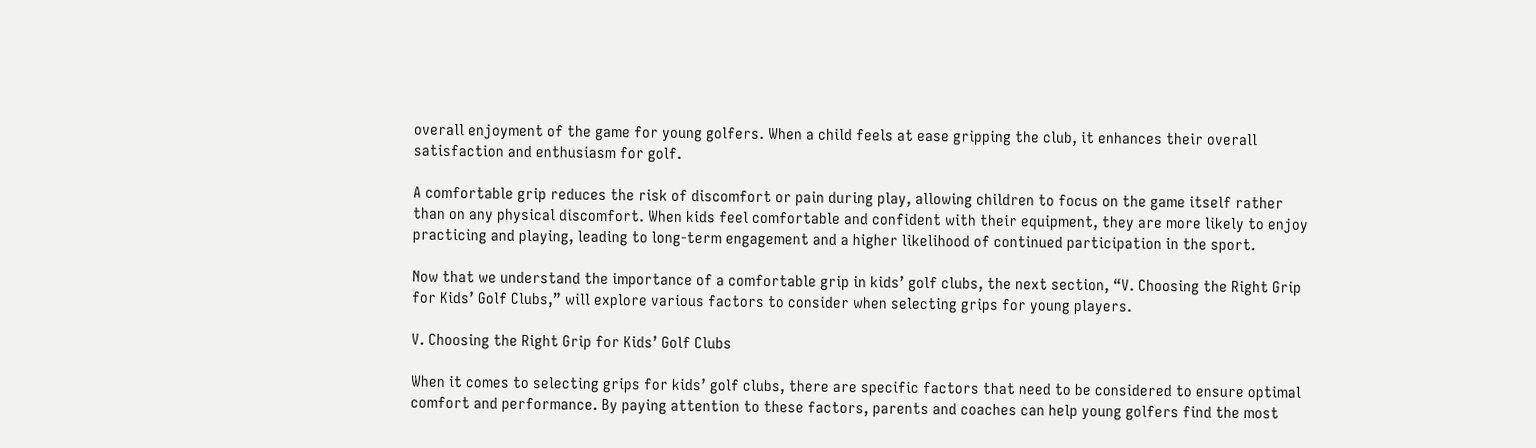overall enjoyment of the game for young golfers. When a child feels at ease gripping the club, it enhances their overall satisfaction and enthusiasm for golf.

A comfortable grip reduces the risk of discomfort or pain during play, allowing children to focus on the game itself rather than on any physical discomfort. When kids feel comfortable and confident with their equipment, they are more likely to enjoy practicing and playing, leading to long-term engagement and a higher likelihood of continued participation in the sport.

Now that we understand the importance of a comfortable grip in kids’ golf clubs, the next section, “V. Choosing the Right Grip for Kids’ Golf Clubs,” will explore various factors to consider when selecting grips for young players.

V. Choosing the Right Grip for Kids’ Golf Clubs

When it comes to selecting grips for kids’ golf clubs, there are specific factors that need to be considered to ensure optimal comfort and performance. By paying attention to these factors, parents and coaches can help young golfers find the most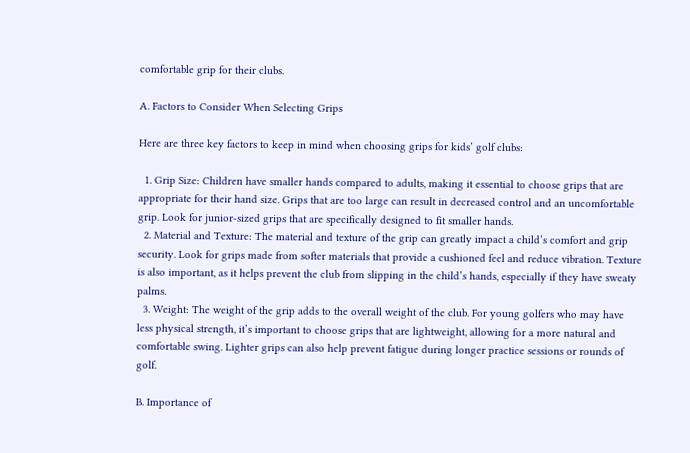comfortable grip for their clubs.

A. Factors to Consider When Selecting Grips

Here are three key factors to keep in mind when choosing grips for kids’ golf clubs:

  1. Grip Size: Children have smaller hands compared to adults, making it essential to choose grips that are appropriate for their hand size. Grips that are too large can result in decreased control and an uncomfortable grip. Look for junior-sized grips that are specifically designed to fit smaller hands.
  2. Material and Texture: The material and texture of the grip can greatly impact a child’s comfort and grip security. Look for grips made from softer materials that provide a cushioned feel and reduce vibration. Texture is also important, as it helps prevent the club from slipping in the child’s hands, especially if they have sweaty palms.
  3. Weight: The weight of the grip adds to the overall weight of the club. For young golfers who may have less physical strength, it’s important to choose grips that are lightweight, allowing for a more natural and comfortable swing. Lighter grips can also help prevent fatigue during longer practice sessions or rounds of golf.

B. Importance of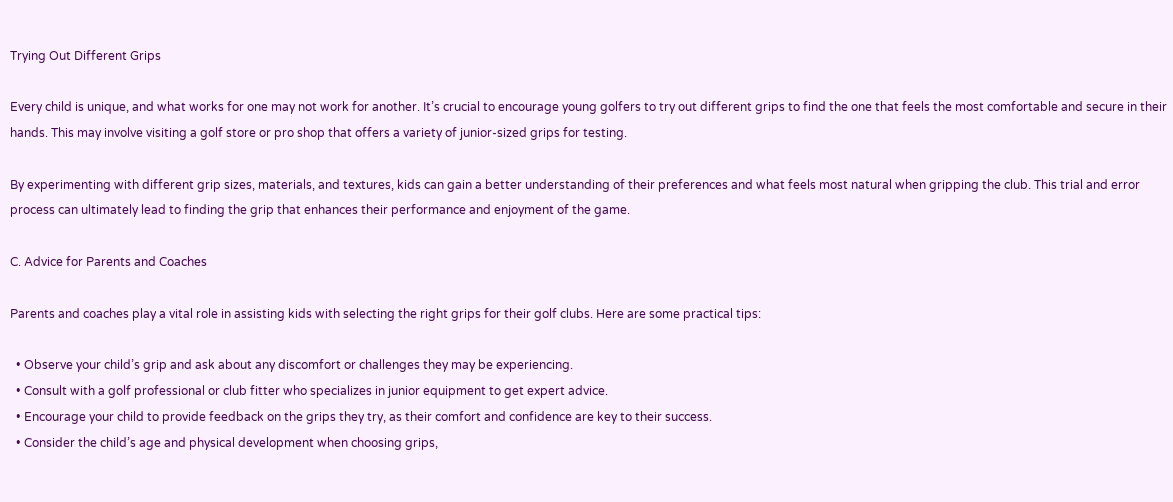Trying Out Different Grips

Every child is unique, and what works for one may not work for another. It’s crucial to encourage young golfers to try out different grips to find the one that feels the most comfortable and secure in their hands. This may involve visiting a golf store or pro shop that offers a variety of junior-sized grips for testing.

By experimenting with different grip sizes, materials, and textures, kids can gain a better understanding of their preferences and what feels most natural when gripping the club. This trial and error process can ultimately lead to finding the grip that enhances their performance and enjoyment of the game.

C. Advice for Parents and Coaches

Parents and coaches play a vital role in assisting kids with selecting the right grips for their golf clubs. Here are some practical tips:

  • Observe your child’s grip and ask about any discomfort or challenges they may be experiencing.
  • Consult with a golf professional or club fitter who specializes in junior equipment to get expert advice.
  • Encourage your child to provide feedback on the grips they try, as their comfort and confidence are key to their success.
  • Consider the child’s age and physical development when choosing grips,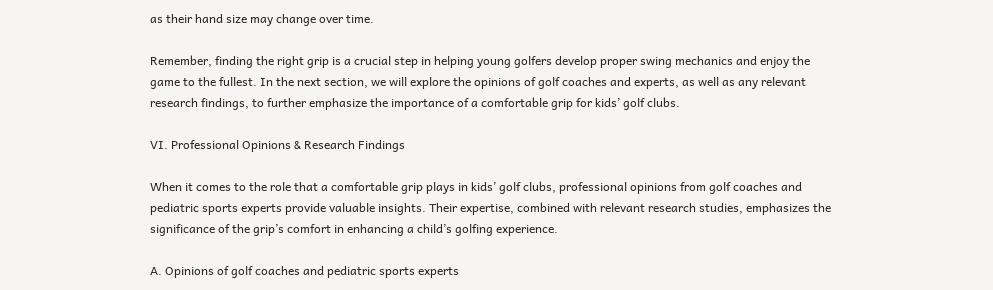as their hand size may change over time.

Remember, finding the right grip is a crucial step in helping young golfers develop proper swing mechanics and enjoy the game to the fullest. In the next section, we will explore the opinions of golf coaches and experts, as well as any relevant research findings, to further emphasize the importance of a comfortable grip for kids’ golf clubs.

VI. Professional Opinions & Research Findings

When it comes to the role that a comfortable grip plays in kids’ golf clubs, professional opinions from golf coaches and pediatric sports experts provide valuable insights. Their expertise, combined with relevant research studies, emphasizes the significance of the grip’s comfort in enhancing a child’s golfing experience.

A. Opinions of golf coaches and pediatric sports experts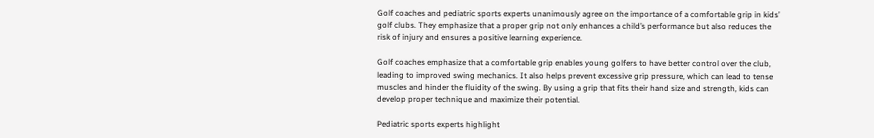Golf coaches and pediatric sports experts unanimously agree on the importance of a comfortable grip in kids’ golf clubs. They emphasize that a proper grip not only enhances a child’s performance but also reduces the risk of injury and ensures a positive learning experience.

Golf coaches emphasize that a comfortable grip enables young golfers to have better control over the club, leading to improved swing mechanics. It also helps prevent excessive grip pressure, which can lead to tense muscles and hinder the fluidity of the swing. By using a grip that fits their hand size and strength, kids can develop proper technique and maximize their potential.

Pediatric sports experts highlight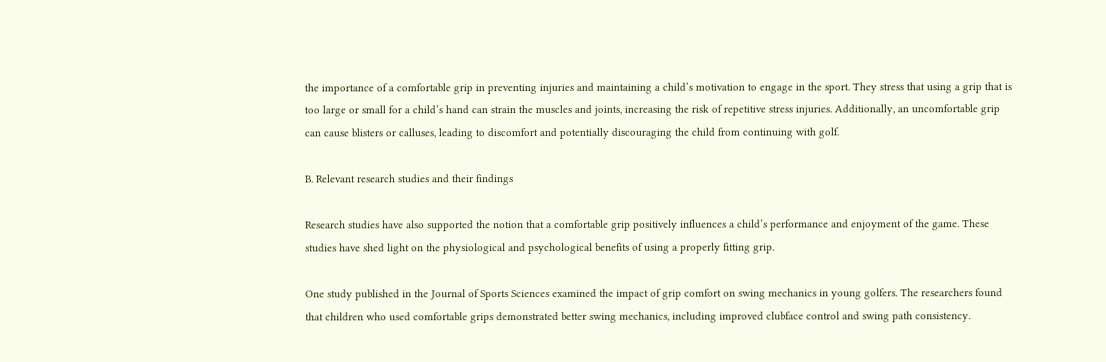the importance of a comfortable grip in preventing injuries and maintaining a child’s motivation to engage in the sport. They stress that using a grip that is too large or small for a child’s hand can strain the muscles and joints, increasing the risk of repetitive stress injuries. Additionally, an uncomfortable grip can cause blisters or calluses, leading to discomfort and potentially discouraging the child from continuing with golf.

B. Relevant research studies and their findings

Research studies have also supported the notion that a comfortable grip positively influences a child’s performance and enjoyment of the game. These studies have shed light on the physiological and psychological benefits of using a properly fitting grip.

One study published in the Journal of Sports Sciences examined the impact of grip comfort on swing mechanics in young golfers. The researchers found that children who used comfortable grips demonstrated better swing mechanics, including improved clubface control and swing path consistency.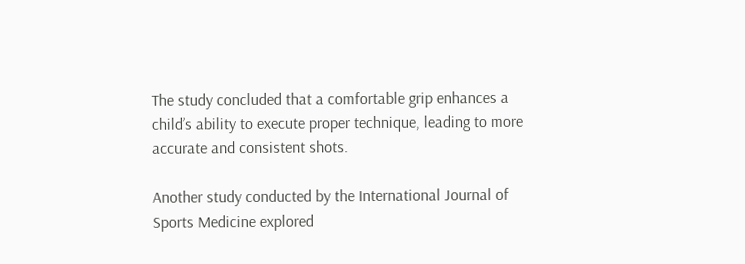The study concluded that a comfortable grip enhances a child’s ability to execute proper technique, leading to more accurate and consistent shots.

Another study conducted by the International Journal of Sports Medicine explored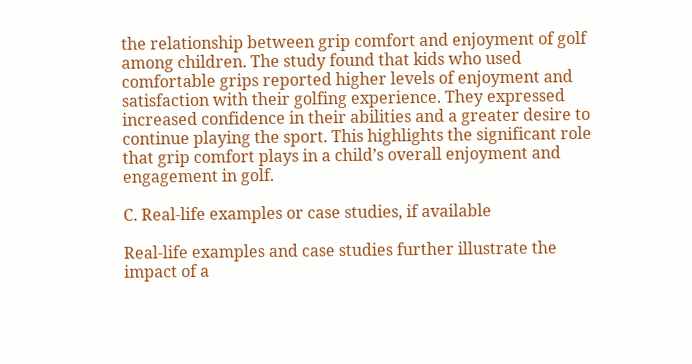the relationship between grip comfort and enjoyment of golf among children. The study found that kids who used comfortable grips reported higher levels of enjoyment and satisfaction with their golfing experience. They expressed increased confidence in their abilities and a greater desire to continue playing the sport. This highlights the significant role that grip comfort plays in a child’s overall enjoyment and engagement in golf.

C. Real-life examples or case studies, if available

Real-life examples and case studies further illustrate the impact of a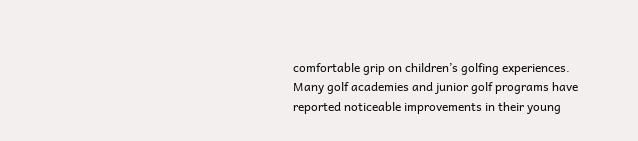comfortable grip on children’s golfing experiences. Many golf academies and junior golf programs have reported noticeable improvements in their young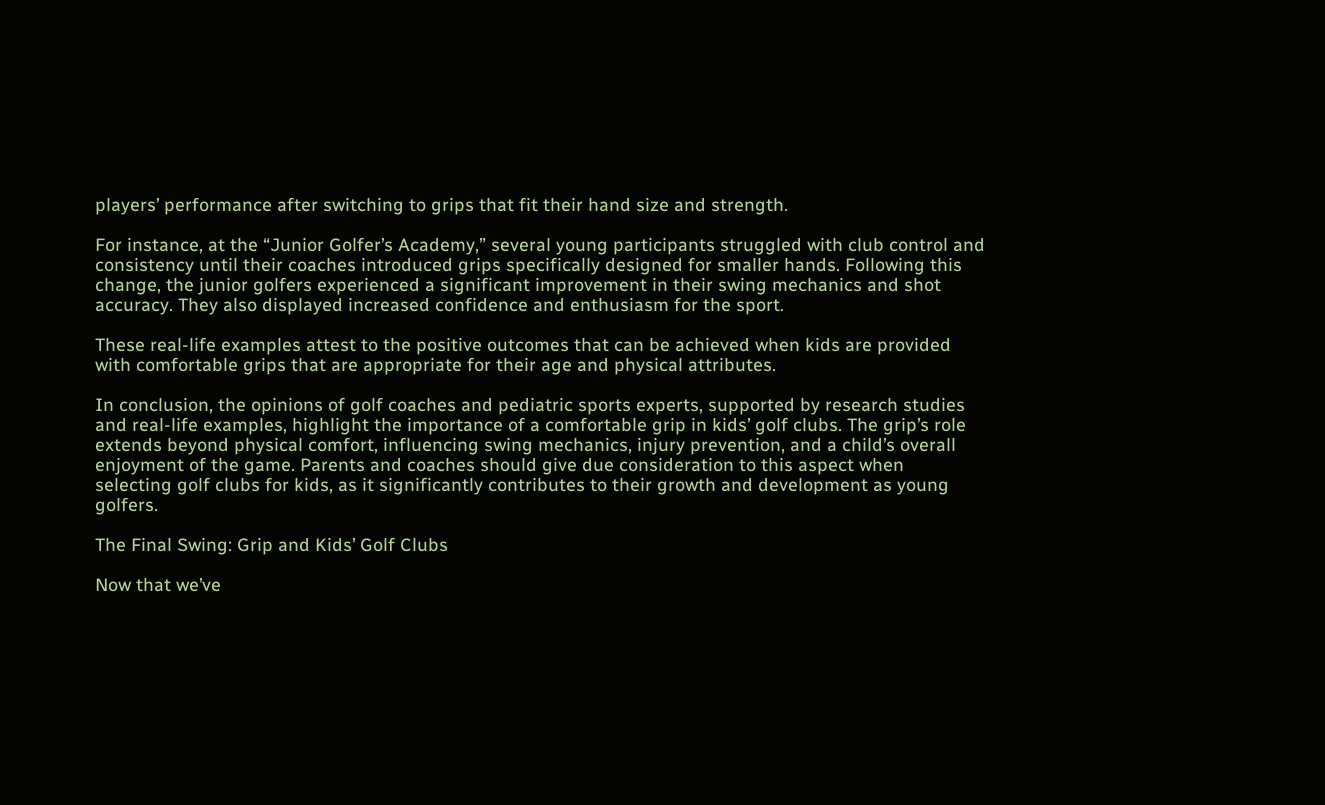players’ performance after switching to grips that fit their hand size and strength.

For instance, at the “Junior Golfer’s Academy,” several young participants struggled with club control and consistency until their coaches introduced grips specifically designed for smaller hands. Following this change, the junior golfers experienced a significant improvement in their swing mechanics and shot accuracy. They also displayed increased confidence and enthusiasm for the sport.

These real-life examples attest to the positive outcomes that can be achieved when kids are provided with comfortable grips that are appropriate for their age and physical attributes.

In conclusion, the opinions of golf coaches and pediatric sports experts, supported by research studies and real-life examples, highlight the importance of a comfortable grip in kids’ golf clubs. The grip’s role extends beyond physical comfort, influencing swing mechanics, injury prevention, and a child’s overall enjoyment of the game. Parents and coaches should give due consideration to this aspect when selecting golf clubs for kids, as it significantly contributes to their growth and development as young golfers.

The Final Swing: Grip and Kids’ Golf Clubs

Now that we’ve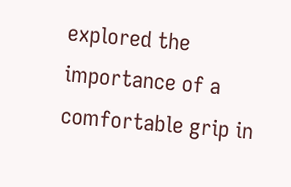explored the importance of a comfortable grip in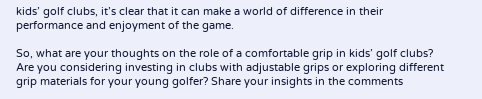kids’ golf clubs, it’s clear that it can make a world of difference in their performance and enjoyment of the game.

So, what are your thoughts on the role of a comfortable grip in kids’ golf clubs? Are you considering investing in clubs with adjustable grips or exploring different grip materials for your young golfer? Share your insights in the comments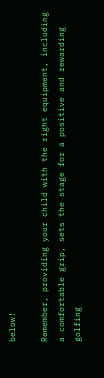below!

Remember, providing your child with the right equipment, including a comfortable grip, sets the stage for a positive and rewarding golfing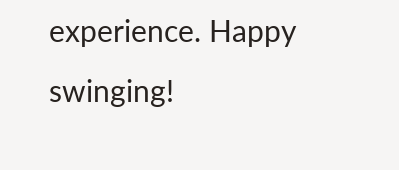experience. Happy swinging!